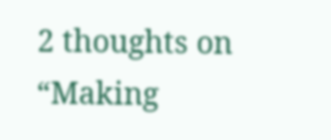2 thoughts on “Making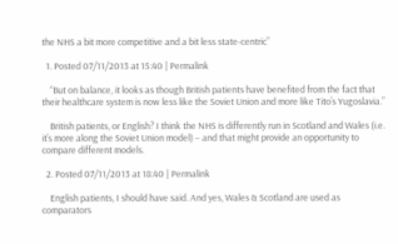the NHS a bit more competitive and a bit less state-centric”

  1. Posted 07/11/2013 at 15:40 | Permalink

    “But on balance, it looks as though British patients have benefited from the fact that their healthcare system is now less like the Soviet Union and more like Tito’s Yugoslavia.”

    British patients, or English? I think the NHS is differently run in Scotland and Wales (i.e. it’s more along the Soviet Union model) – and that might provide an opportunity to compare different models.

  2. Posted 07/11/2013 at 18:40 | Permalink

    English patients, I should have said. And yes, Wales & Scotland are used as comparators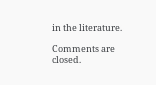in the literature.

Comments are closed.